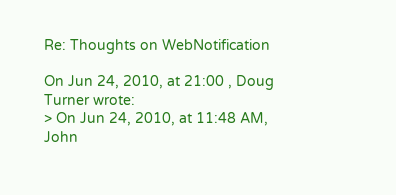Re: Thoughts on WebNotification

On Jun 24, 2010, at 21:00 , Doug Turner wrote:
> On Jun 24, 2010, at 11:48 AM, John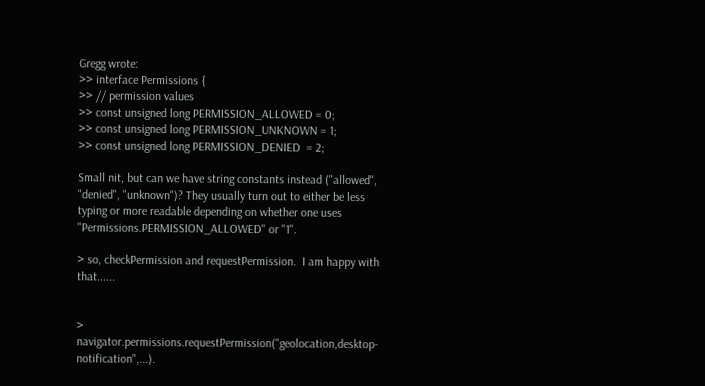Gregg wrote:
>> interface Permissions {
>> // permission values
>> const unsigned long PERMISSION_ALLOWED = 0;
>> const unsigned long PERMISSION_UNKNOWN = 1;
>> const unsigned long PERMISSION_DENIED  = 2;

Small nit, but can we have string constants instead ("allowed", "denied", "unknown")? They usually turn out to either be less typing or more readable depending on whether one uses "Permissions.PERMISSION_ALLOWED" or "1".

> so, checkPermission and requestPermission.  I am happy with that......


> navigator.permissions.requestPermission("geolocation,desktop-notification",...).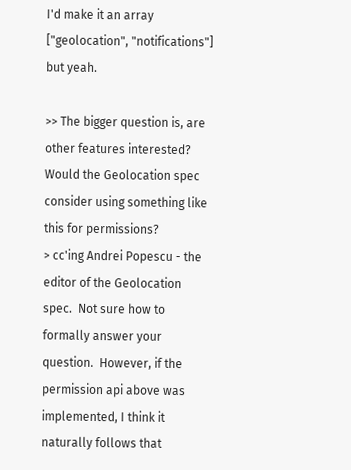I'd make it an array ["geolocation", "notifications"] but yeah.

>> The bigger question is, are other features interested?  Would the Geolocation spec consider using something like this for permissions?
> cc'ing Andrei Popescu - the editor of the Geolocation spec.  Not sure how to formally answer your question.  However, if the permission api above was implemented, I think it naturally follows that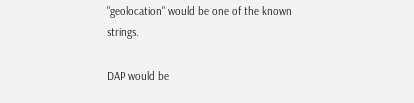"geolocation" would be one of the known strings.

DAP would be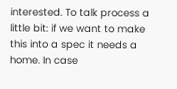interested. To talk process a little bit: if we want to make this into a spec it needs a home. In case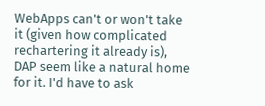WebApps can't or won't take it (given how complicated rechartering it already is), DAP seem like a natural home for it. I'd have to ask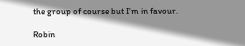the group of course but I'm in favour.

Robin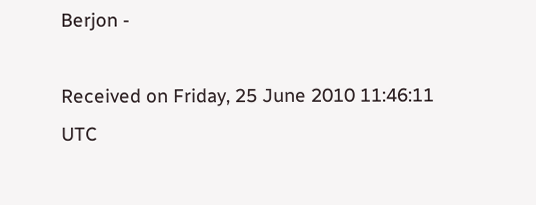Berjon -

Received on Friday, 25 June 2010 11:46:11 UTC